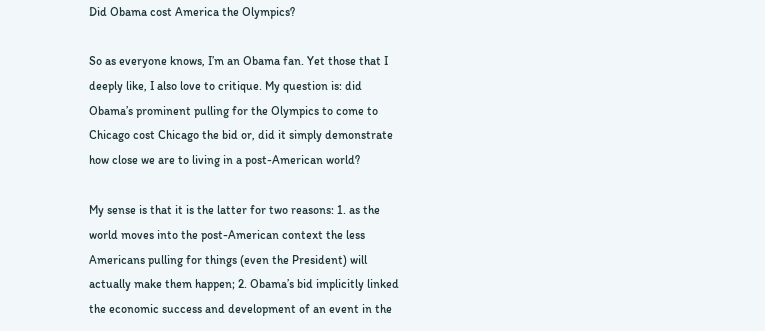Did Obama cost America the Olympics?

So as everyone knows, I’m an Obama fan. Yet those that I deeply like, I also love to critique. My question is: did Obama’s prominent pulling for the Olympics to come to Chicago cost Chicago the bid or, did it simply demonstrate how close we are to living in a post-American world?

My sense is that it is the latter for two reasons: 1. as the world moves into the post-American context the less Americans pulling for things (even the President) will actually make them happen; 2. Obama’s bid implicitly linked the economic success and development of an event in the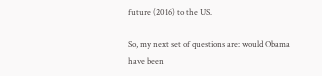future (2016) to the US.

So, my next set of questions are: would Obama have been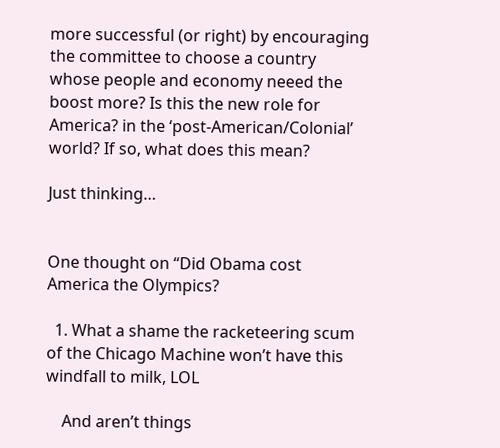more successful (or right) by encouraging the committee to choose a country whose people and economy neeed the boost more? Is this the new role for America? in the ‘post-American/Colonial’ world? If so, what does this mean?

Just thinking…


One thought on “Did Obama cost America the Olympics?

  1. What a shame the racketeering scum of the Chicago Machine won’t have this windfall to milk, LOL

    And aren’t things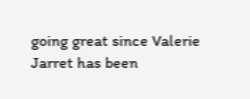going great since Valerie Jarret has been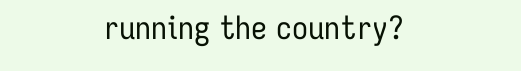running the country?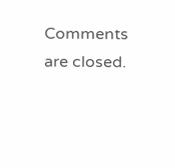Comments are closed.